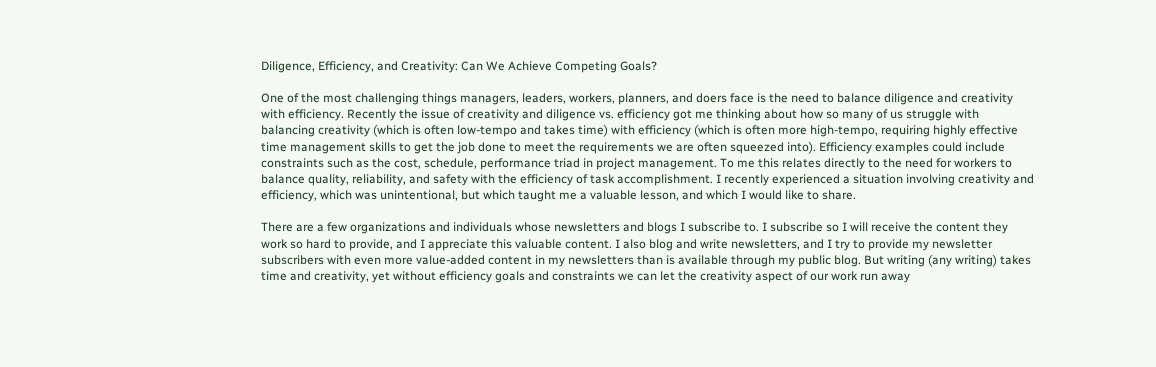Diligence, Efficiency, and Creativity: Can We Achieve Competing Goals?

One of the most challenging things managers, leaders, workers, planners, and doers face is the need to balance diligence and creativity with efficiency. Recently the issue of creativity and diligence vs. efficiency got me thinking about how so many of us struggle with balancing creativity (which is often low-tempo and takes time) with efficiency (which is often more high-tempo, requiring highly effective time management skills to get the job done to meet the requirements we are often squeezed into). Efficiency examples could include constraints such as the cost, schedule, performance triad in project management. To me this relates directly to the need for workers to balance quality, reliability, and safety with the efficiency of task accomplishment. I recently experienced a situation involving creativity and efficiency, which was unintentional, but which taught me a valuable lesson, and which I would like to share.

There are a few organizations and individuals whose newsletters and blogs I subscribe to. I subscribe so I will receive the content they work so hard to provide, and I appreciate this valuable content. I also blog and write newsletters, and I try to provide my newsletter subscribers with even more value-added content in my newsletters than is available through my public blog. But writing (any writing) takes time and creativity, yet without efficiency goals and constraints we can let the creativity aspect of our work run away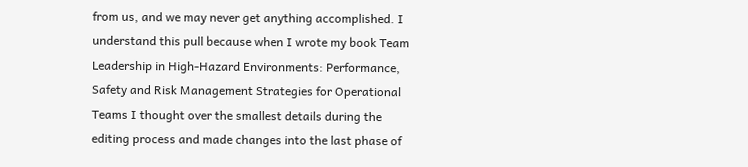from us, and we may never get anything accomplished. I understand this pull because when I wrote my book Team Leadership in High-Hazard Environments: Performance, Safety and Risk Management Strategies for Operational Teams I thought over the smallest details during the editing process and made changes into the last phase of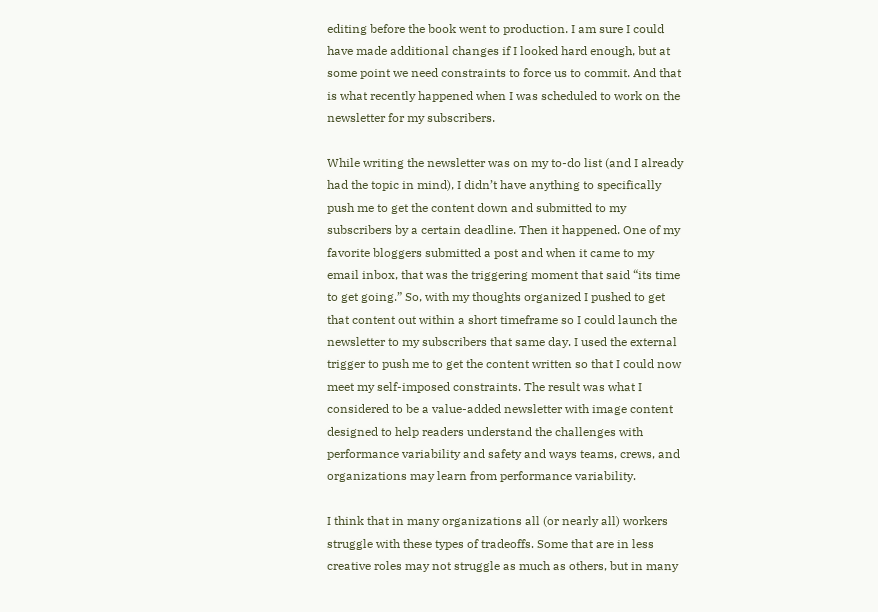editing before the book went to production. I am sure I could have made additional changes if I looked hard enough, but at some point we need constraints to force us to commit. And that is what recently happened when I was scheduled to work on the newsletter for my subscribers.

While writing the newsletter was on my to-do list (and I already had the topic in mind), I didn’t have anything to specifically push me to get the content down and submitted to my subscribers by a certain deadline. Then it happened. One of my favorite bloggers submitted a post and when it came to my email inbox, that was the triggering moment that said “its time to get going.” So, with my thoughts organized I pushed to get that content out within a short timeframe so I could launch the newsletter to my subscribers that same day. I used the external trigger to push me to get the content written so that I could now meet my self-imposed constraints. The result was what I considered to be a value-added newsletter with image content designed to help readers understand the challenges with performance variability and safety and ways teams, crews, and organizations may learn from performance variability.

I think that in many organizations all (or nearly all) workers struggle with these types of tradeoffs. Some that are in less creative roles may not struggle as much as others, but in many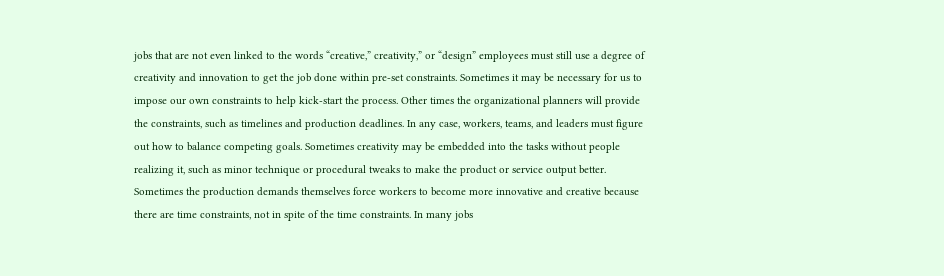jobs that are not even linked to the words “creative,” creativity,” or “design” employees must still use a degree of creativity and innovation to get the job done within pre-set constraints. Sometimes it may be necessary for us to impose our own constraints to help kick-start the process. Other times the organizational planners will provide the constraints, such as timelines and production deadlines. In any case, workers, teams, and leaders must figure out how to balance competing goals. Sometimes creativity may be embedded into the tasks without people realizing it, such as minor technique or procedural tweaks to make the product or service output better. Sometimes the production demands themselves force workers to become more innovative and creative because there are time constraints, not in spite of the time constraints. In many jobs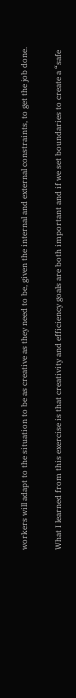workers will adapt to the situation to be as creative as they need to be, given the internal and external constraints, to get the job done.

What I learned from this exercise is that creativity and efficiency goals are both important and if we set boundaries to create a “safe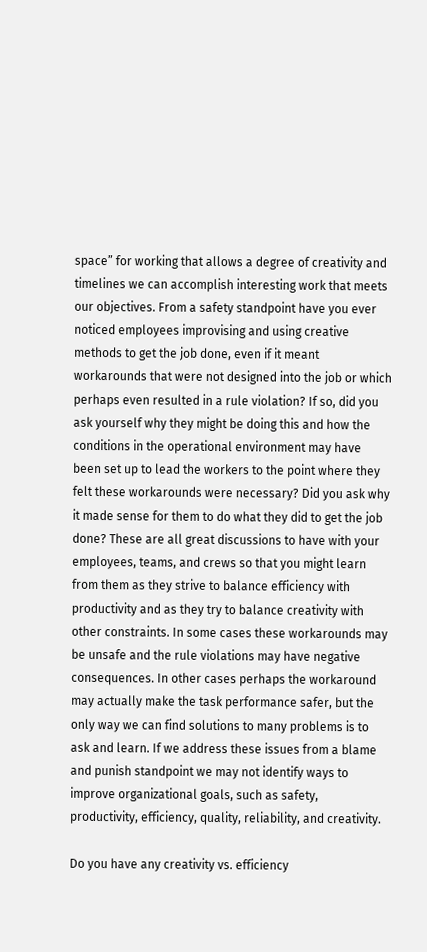space” for working that allows a degree of creativity and timelines we can accomplish interesting work that meets our objectives. From a safety standpoint have you ever noticed employees improvising and using creative methods to get the job done, even if it meant workarounds that were not designed into the job or which perhaps even resulted in a rule violation? If so, did you ask yourself why they might be doing this and how the conditions in the operational environment may have been set up to lead the workers to the point where they felt these workarounds were necessary? Did you ask why it made sense for them to do what they did to get the job done? These are all great discussions to have with your employees, teams, and crews so that you might learn from them as they strive to balance efficiency with productivity and as they try to balance creativity with other constraints. In some cases these workarounds may be unsafe and the rule violations may have negative consequences. In other cases perhaps the workaround may actually make the task performance safer, but the only way we can find solutions to many problems is to ask and learn. If we address these issues from a blame and punish standpoint we may not identify ways to improve organizational goals, such as safety, productivity, efficiency, quality, reliability, and creativity.

Do you have any creativity vs. efficiency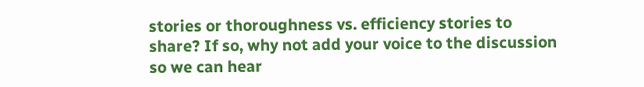stories or thoroughness vs. efficiency stories to share? If so, why not add your voice to the discussion so we can hear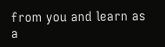from you and learn as a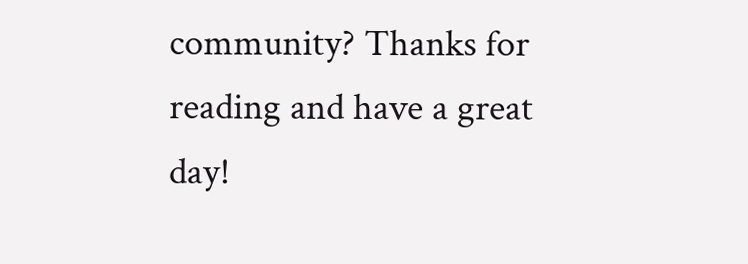community? Thanks for reading and have a great day!